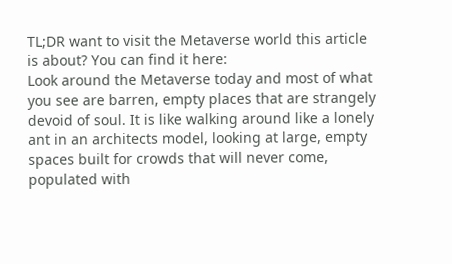TL;DR want to visit the Metaverse world this article is about? You can find it here:
Look around the Metaverse today and most of what you see are barren, empty places that are strangely devoid of soul. It is like walking around like a lonely ant in an architects model, looking at large, empty spaces built for crowds that will never come, populated with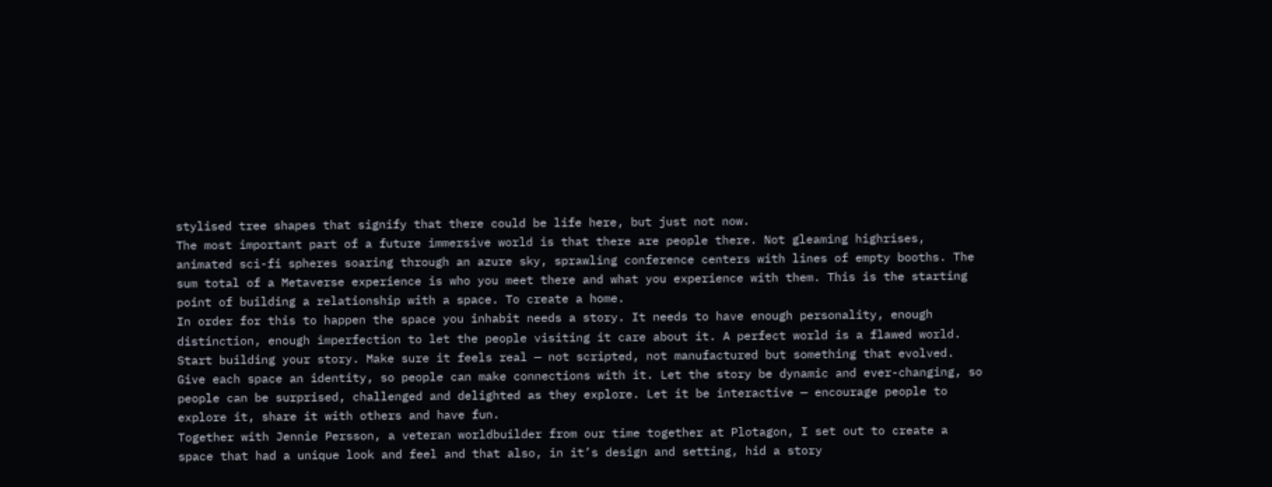stylised tree shapes that signify that there could be life here, but just not now.
The most important part of a future immersive world is that there are people there. Not gleaming highrises, animated sci-fi spheres soaring through an azure sky, sprawling conference centers with lines of empty booths. The sum total of a Metaverse experience is who you meet there and what you experience with them. This is the starting point of building a relationship with a space. To create a home.
In order for this to happen the space you inhabit needs a story. It needs to have enough personality, enough distinction, enough imperfection to let the people visiting it care about it. A perfect world is a flawed world.
Start building your story. Make sure it feels real — not scripted, not manufactured but something that evolved. Give each space an identity, so people can make connections with it. Let the story be dynamic and ever-changing, so people can be surprised, challenged and delighted as they explore. Let it be interactive — encourage people to explore it, share it with others and have fun.
Together with Jennie Persson, a veteran worldbuilder from our time together at Plotagon, I set out to create a space that had a unique look and feel and that also, in it’s design and setting, hid a story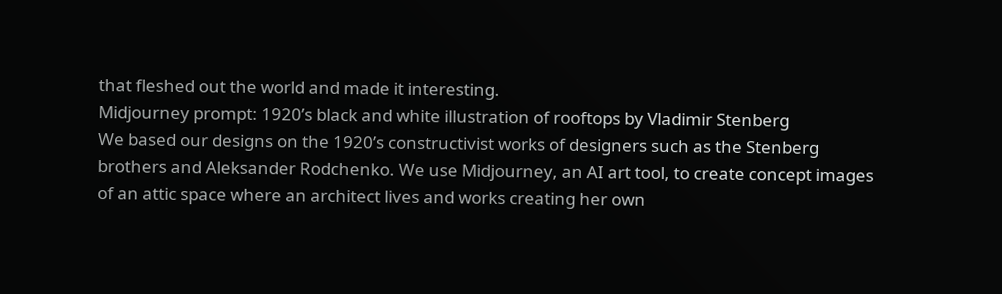that fleshed out the world and made it interesting.
Midjourney prompt: 1920’s black and white illustration of rooftops by Vladimir Stenberg
We based our designs on the 1920’s constructivist works of designers such as the Stenberg brothers and Aleksander Rodchenko. We use Midjourney, an AI art tool, to create concept images of an attic space where an architect lives and works creating her own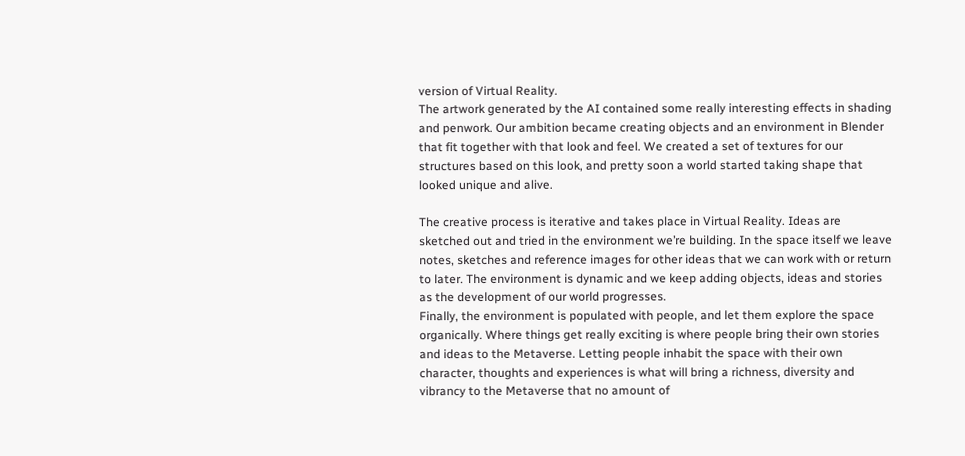version of Virtual Reality.
The artwork generated by the AI contained some really interesting effects in shading and penwork. Our ambition became creating objects and an environment in Blender that fit together with that look and feel. We created a set of textures for our structures based on this look, and pretty soon a world started taking shape that looked unique and alive.

The creative process is iterative and takes place in Virtual Reality. Ideas are sketched out and tried in the environment we’re building. In the space itself we leave notes, sketches and reference images for other ideas that we can work with or return to later. The environment is dynamic and we keep adding objects, ideas and stories as the development of our world progresses.
Finally, the environment is populated with people, and let them explore the space organically. Where things get really exciting is where people bring their own stories and ideas to the Metaverse. Letting people inhabit the space with their own character, thoughts and experiences is what will bring a richness, diversity and vibrancy to the Metaverse that no amount of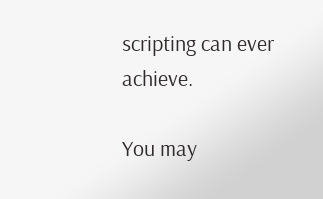scripting can ever achieve.

You may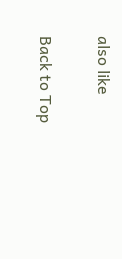also like

Back to Top